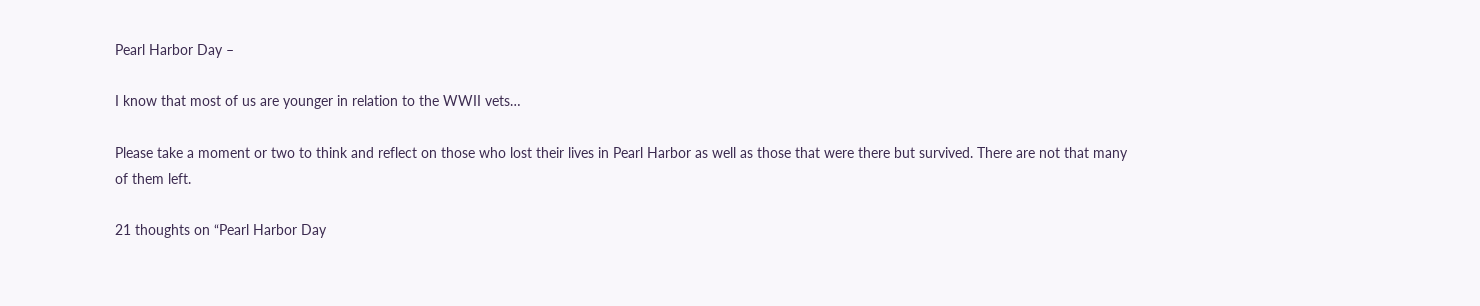Pearl Harbor Day –

I know that most of us are younger in relation to the WWII vets…

Please take a moment or two to think and reflect on those who lost their lives in Pearl Harbor as well as those that were there but survived. There are not that many of them left.

21 thoughts on “Pearl Harbor Day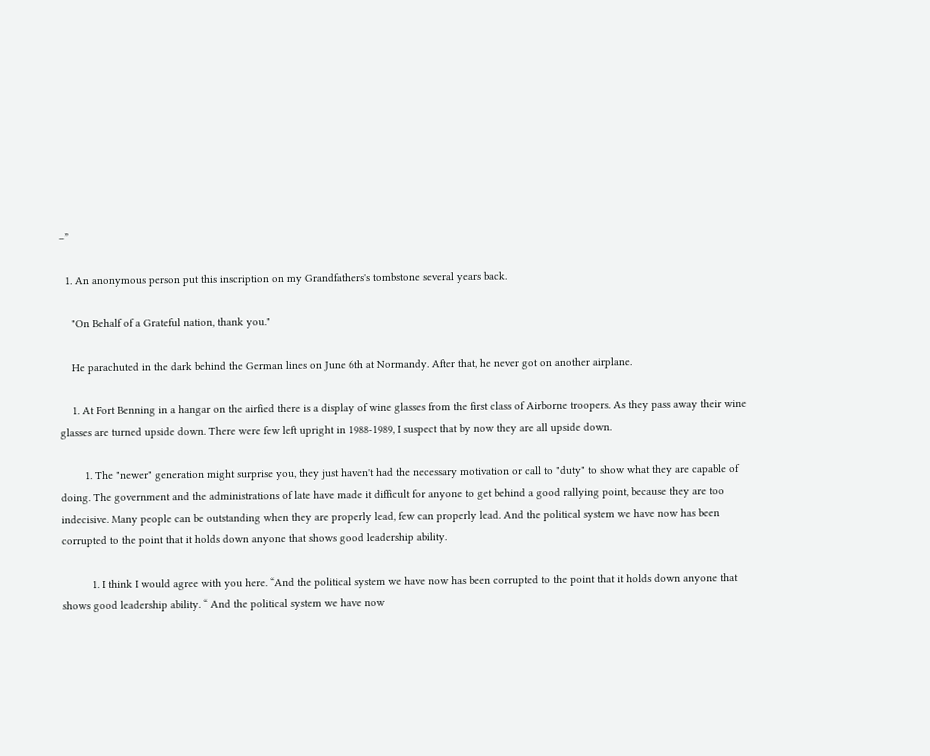–”

  1. An anonymous person put this inscription on my Grandfathers's tombstone several years back.

    "On Behalf of a Grateful nation, thank you."

    He parachuted in the dark behind the German lines on June 6th at Normandy. After that, he never got on another airplane.

    1. At Fort Benning in a hangar on the airfied there is a display of wine glasses from the first class of Airborne troopers. As they pass away their wine glasses are turned upside down. There were few left upright in 1988-1989, I suspect that by now they are all upside down.

        1. The "newer" generation might surprise you, they just haven't had the necessary motivation or call to "duty" to show what they are capable of doing. The government and the administrations of late have made it difficult for anyone to get behind a good rallying point, because they are too indecisive. Many people can be outstanding when they are properly lead, few can properly lead. And the political system we have now has been corrupted to the point that it holds down anyone that shows good leadership ability.

          1. I think I would agree with you here. “And the political system we have now has been corrupted to the point that it holds down anyone that shows good leadership ability. “ And the political system we have now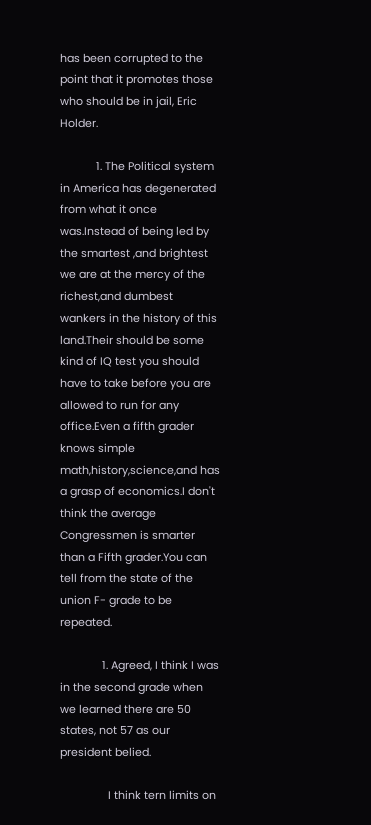has been corrupted to the point that it promotes those who should be in jail, Eric Holder.

            1. The Political system in America has degenerated from what it once was.Instead of being led by the smartest ,and brightest we are at the mercy of the richest,and dumbest wankers in the history of this land.Their should be some kind of IQ test you should have to take before you are allowed to run for any office.Even a fifth grader knows simple math,history,science,and has a grasp of economics.I don't think the average Congressmen is smarter than a Fifth grader.You can tell from the state of the union F- grade to be repeated.

              1. Agreed, I think I was in the second grade when we learned there are 50 states, not 57 as our president belied.

                I think tern limits on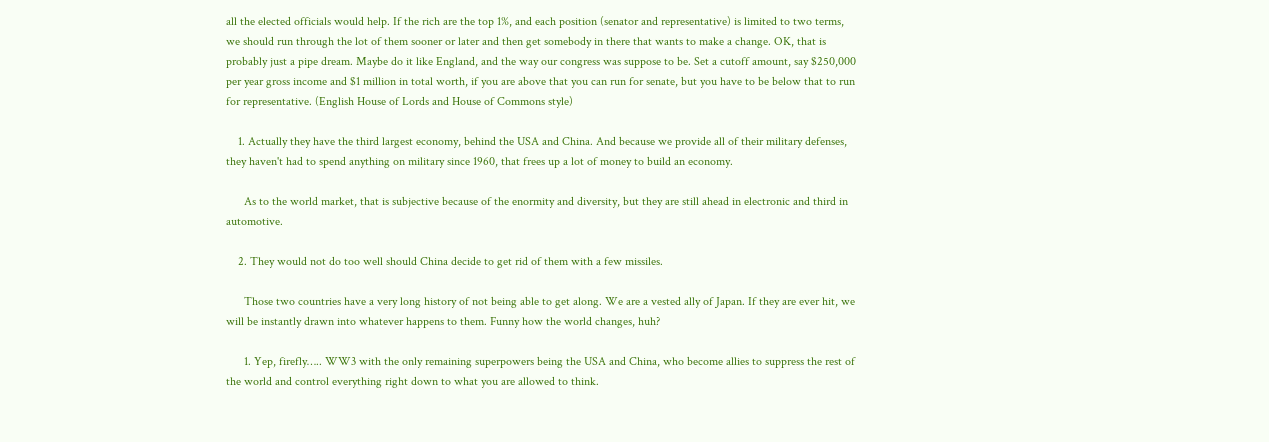all the elected officials would help. If the rich are the top 1%, and each position (senator and representative) is limited to two terms, we should run through the lot of them sooner or later and then get somebody in there that wants to make a change. OK, that is probably just a pipe dream. Maybe do it like England, and the way our congress was suppose to be. Set a cutoff amount, say $250,000 per year gross income and $1 million in total worth, if you are above that you can run for senate, but you have to be below that to run for representative. (English House of Lords and House of Commons style)

    1. Actually they have the third largest economy, behind the USA and China. And because we provide all of their military defenses, they haven't had to spend anything on military since 1960, that frees up a lot of money to build an economy.

      As to the world market, that is subjective because of the enormity and diversity, but they are still ahead in electronic and third in automotive.

    2. They would not do too well should China decide to get rid of them with a few missiles.

      Those two countries have a very long history of not being able to get along. We are a vested ally of Japan. If they are ever hit, we will be instantly drawn into whatever happens to them. Funny how the world changes, huh?

      1. Yep, firefly….. WW3 with the only remaining superpowers being the USA and China, who become allies to suppress the rest of the world and control everything right down to what you are allowed to think.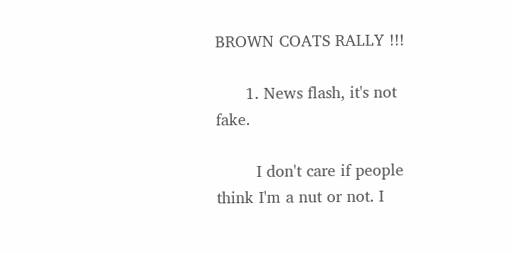BROWN COATS RALLY !!!

      1. News flash, it's not fake.

        I don't care if people think I'm a nut or not. I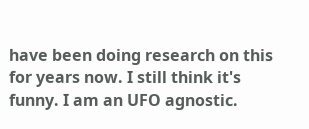have been doing research on this for years now. I still think it's funny. I am an UFO agnostic.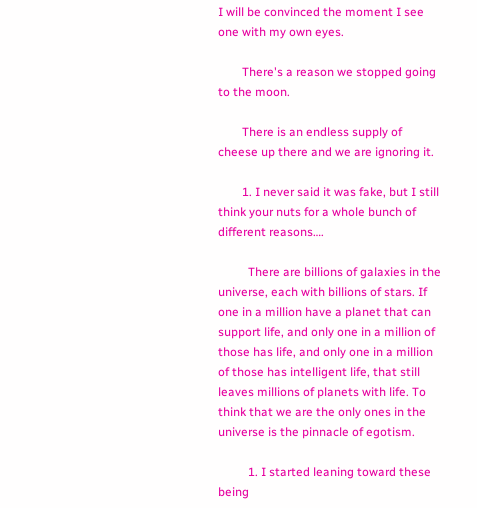I will be convinced the moment I see one with my own eyes.

        There's a reason we stopped going to the moon.

        There is an endless supply of cheese up there and we are ignoring it.

        1. I never said it was fake, but I still think your nuts for a whole bunch of different reasons….

          There are billions of galaxies in the universe, each with billions of stars. If one in a million have a planet that can support life, and only one in a million of those has life, and only one in a million of those has intelligent life, that still leaves millions of planets with life. To think that we are the only ones in the universe is the pinnacle of egotism.

          1. I started leaning toward these being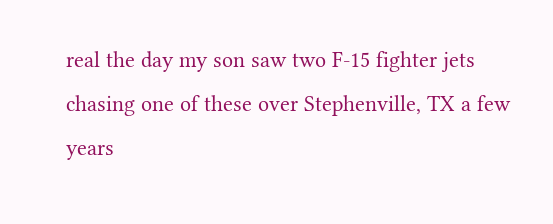real the day my son saw two F-15 fighter jets chasing one of these over Stephenville, TX a few years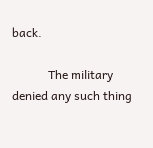back.

            The military denied any such thing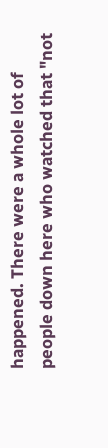happened. There were a whole lot of people down here who watched that "not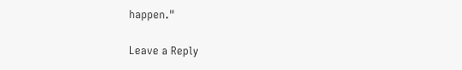happen."

Leave a Reply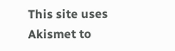This site uses Akismet to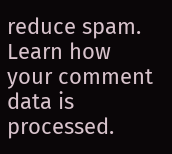reduce spam. Learn how your comment data is processed.